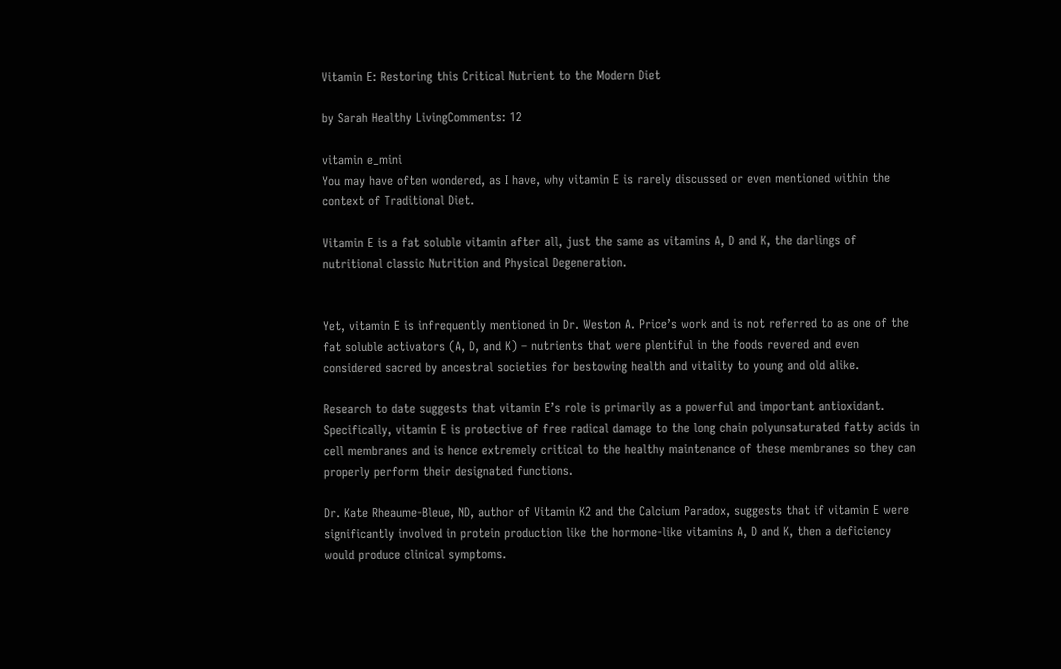Vitamin E: Restoring this Critical Nutrient to the Modern Diet

by Sarah Healthy LivingComments: 12

vitamin e_mini
You may have often wondered, as I have, why vitamin E is rarely discussed or even mentioned within the context of Traditional Diet.

Vitamin E is a fat soluble vitamin after all, just the same as vitamins A, D and K, the darlings of nutritional classic Nutrition and Physical Degeneration.


Yet, vitamin E is infrequently mentioned in Dr. Weston A. Price’s work and is not referred to as one of the fat soluble activators (A, D, and K) – nutrients that were plentiful in the foods revered and even considered sacred by ancestral societies for bestowing health and vitality to young and old alike.

Research to date suggests that vitamin E’s role is primarily as a powerful and important antioxidant. Specifically, vitamin E is protective of free radical damage to the long chain polyunsaturated fatty acids in cell membranes and is hence extremely critical to the healthy maintenance of these membranes so they can properly perform their designated functions.

Dr. Kate Rheaume-Bleue, ND, author of Vitamin K2 and the Calcium Paradox, suggests that if vitamin E were significantly involved in protein production like the hormone-like vitamins A, D and K, then a deficiency would produce clinical symptoms.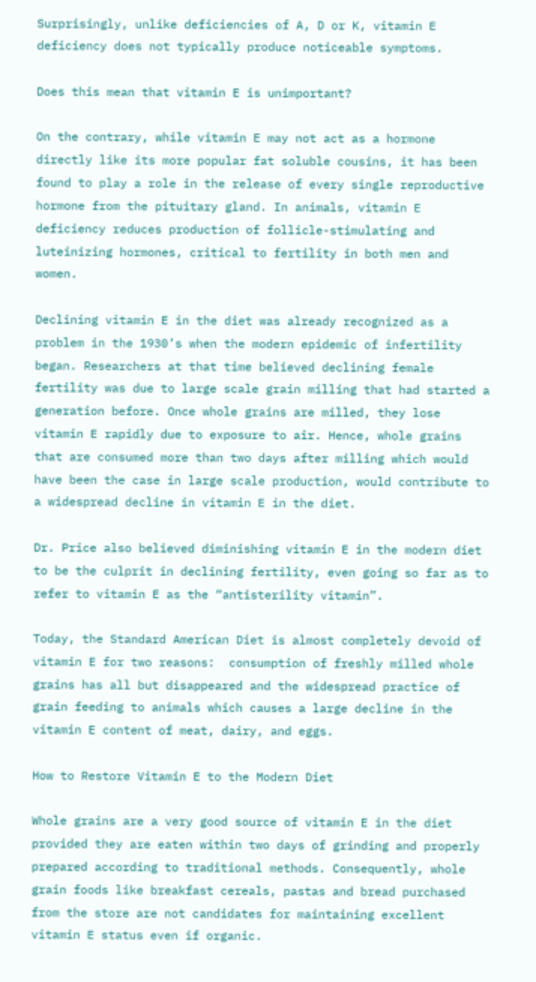Surprisingly, unlike deficiencies of A, D or K, vitamin E deficiency does not typically produce noticeable symptoms.

Does this mean that vitamin E is unimportant?

On the contrary, while vitamin E may not act as a hormone directly like its more popular fat soluble cousins, it has been found to play a role in the release of every single reproductive hormone from the pituitary gland. In animals, vitamin E deficiency reduces production of follicle-stimulating and luteinizing hormones, critical to fertility in both men and women.

Declining vitamin E in the diet was already recognized as a problem in the 1930’s when the modern epidemic of infertility began. Researchers at that time believed declining female fertility was due to large scale grain milling that had started a generation before. Once whole grains are milled, they lose vitamin E rapidly due to exposure to air. Hence, whole grains that are consumed more than two days after milling which would have been the case in large scale production, would contribute to a widespread decline in vitamin E in the diet.

Dr. Price also believed diminishing vitamin E in the modern diet to be the culprit in declining fertility, even going so far as to refer to vitamin E as the “antisterility vitamin”.

Today, the Standard American Diet is almost completely devoid of vitamin E for two reasons:  consumption of freshly milled whole grains has all but disappeared and the widespread practice of grain feeding to animals which causes a large decline in the vitamin E content of meat, dairy, and eggs.

How to Restore Vitamin E to the Modern Diet

Whole grains are a very good source of vitamin E in the diet provided they are eaten within two days of grinding and properly prepared according to traditional methods. Consequently, whole grain foods like breakfast cereals, pastas and bread purchased from the store are not candidates for maintaining excellent vitamin E status even if organic.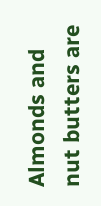Almonds and nut butters are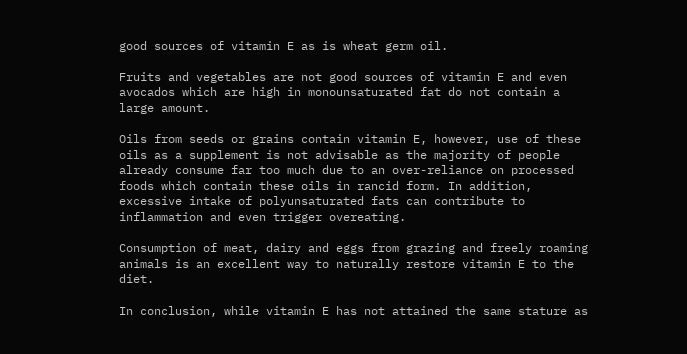good sources of vitamin E as is wheat germ oil.

Fruits and vegetables are not good sources of vitamin E and even avocados which are high in monounsaturated fat do not contain a large amount.

Oils from seeds or grains contain vitamin E, however, use of these oils as a supplement is not advisable as the majority of people already consume far too much due to an over-reliance on processed foods which contain these oils in rancid form. In addition, excessive intake of polyunsaturated fats can contribute to inflammation and even trigger overeating.

Consumption of meat, dairy and eggs from grazing and freely roaming animals is an excellent way to naturally restore vitamin E to the diet.

In conclusion, while vitamin E has not attained the same stature as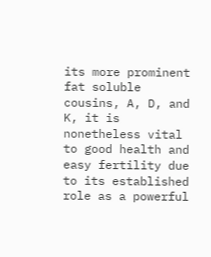its more prominent fat soluble cousins, A, D, and K, it is nonetheless vital to good health and easy fertility due to its established role as a powerful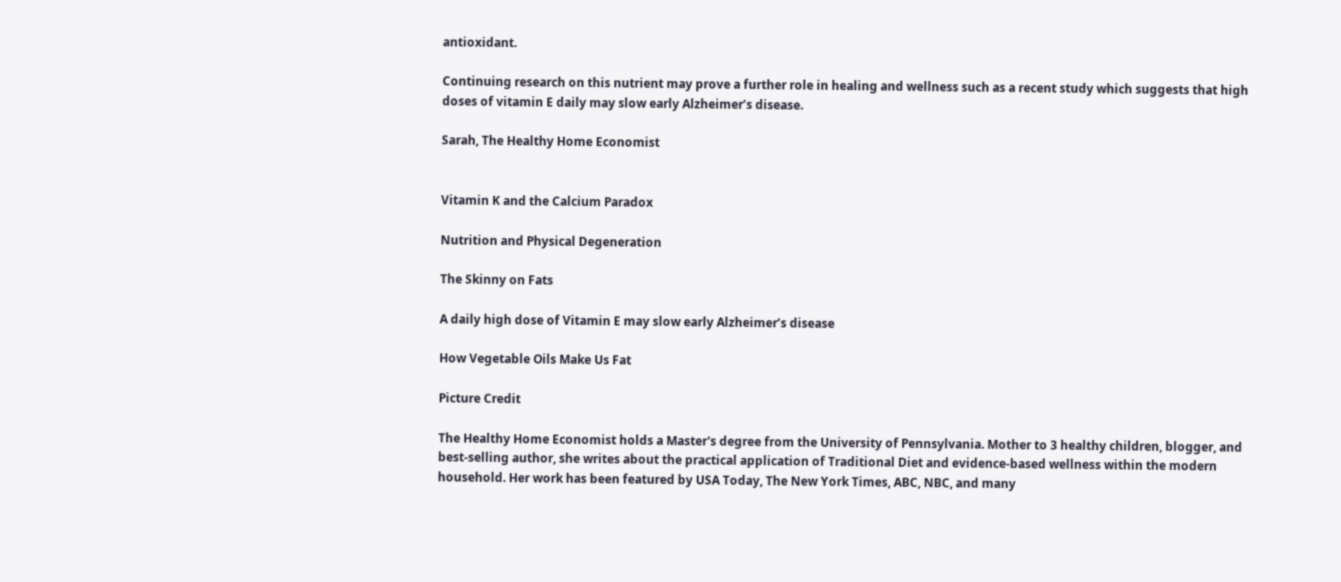antioxidant.

Continuing research on this nutrient may prove a further role in healing and wellness such as a recent study which suggests that high doses of vitamin E daily may slow early Alzheimer’s disease.

Sarah, The Healthy Home Economist


Vitamin K and the Calcium Paradox

Nutrition and Physical Degeneration

The Skinny on Fats

A daily high dose of Vitamin E may slow early Alzheimer’s disease

How Vegetable Oils Make Us Fat

Picture Credit

The Healthy Home Economist holds a Master's degree from the University of Pennsylvania. Mother to 3 healthy children, blogger, and best-selling author, she writes about the practical application of Traditional Diet and evidence-based wellness within the modern household. Her work has been featured by USA Today, The New York Times, ABC, NBC, and many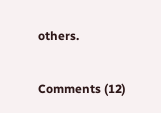others.

Comments (12)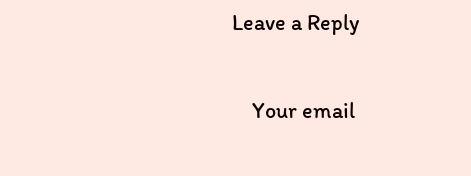Leave a Reply

    Your email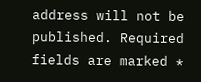address will not be published. Required fields are marked *